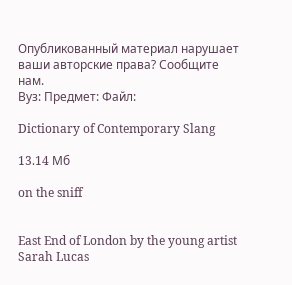Опубликованный материал нарушает ваши авторские права? Сообщите нам.
Вуз: Предмет: Файл:

Dictionary of Contemporary Slang

13.14 Mб

on the sniff


East End of London by the young artist Sarah Lucas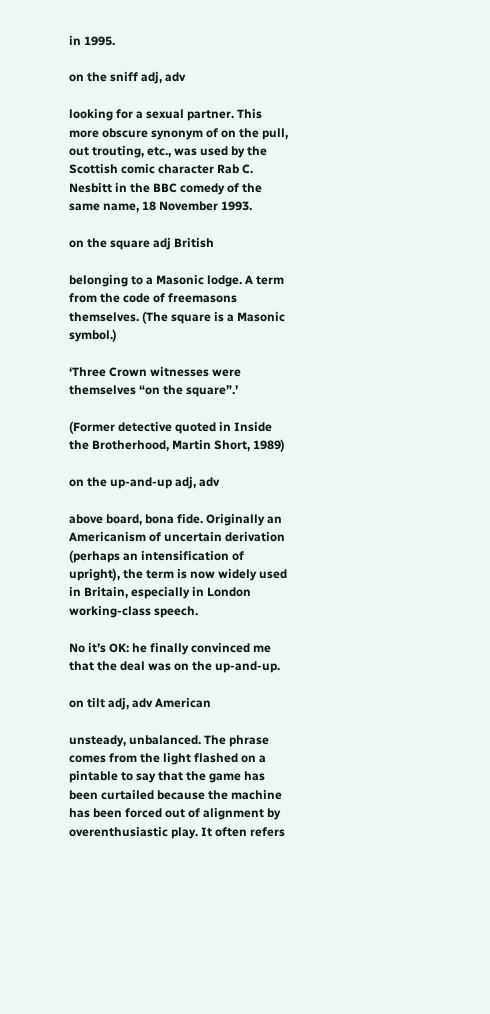in 1995.

on the sniff adj, adv

looking for a sexual partner. This more obscure synonym of on the pull, out trouting, etc., was used by the Scottish comic character Rab C. Nesbitt in the BBC comedy of the same name, 18 November 1993.

on the square adj British

belonging to a Masonic lodge. A term from the code of freemasons themselves. (The square is a Masonic symbol.)

‘Three Crown witnesses were themselves “on the square”.’

(Former detective quoted in Inside the Brotherhood, Martin Short, 1989)

on the up-and-up adj, adv

above board, bona fide. Originally an Americanism of uncertain derivation (perhaps an intensification of upright), the term is now widely used in Britain, especially in London working-class speech.

No it’s OK: he finally convinced me that the deal was on the up-and-up.

on tilt adj, adv American

unsteady, unbalanced. The phrase comes from the light flashed on a pintable to say that the game has been curtailed because the machine has been forced out of alignment by overenthusiastic play. It often refers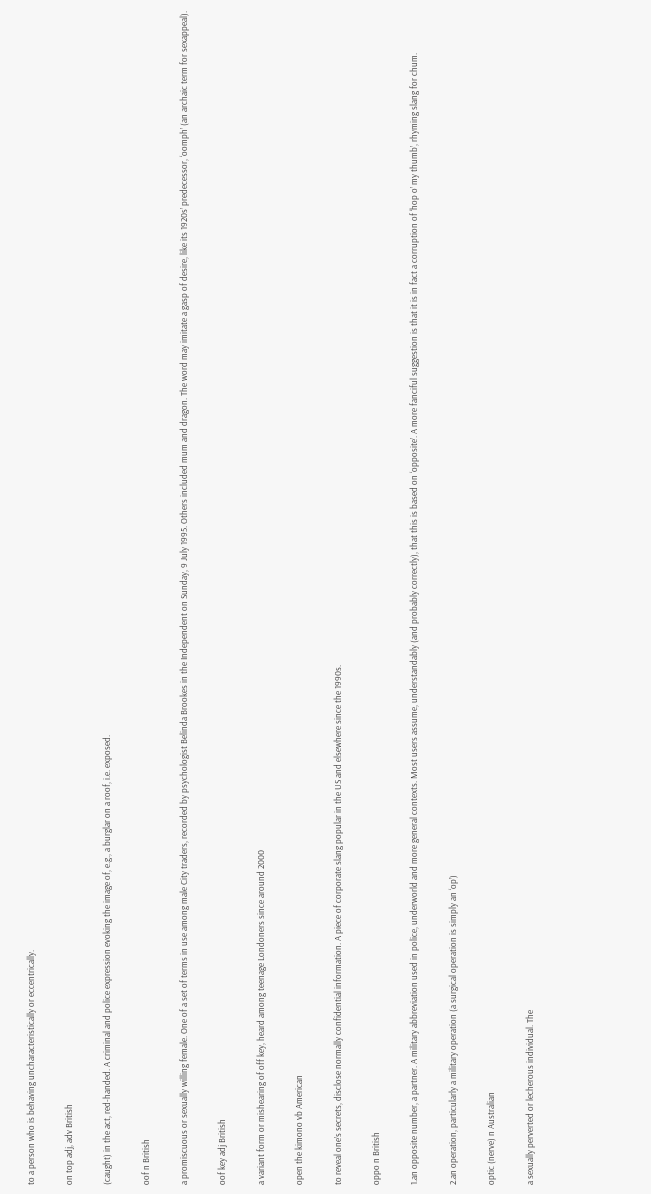to a person who is behaving uncharacteristically or eccentrically.

on top adj, adv British

(caught) in the act, red-handed. A criminal and police expression evoking the image of, e.g., a burglar on a roof, i.e. exposed.

oof n British

a promiscuous or sexually willing female. One of a set of terms in use among male City traders, recorded by psychologist Belinda Brookes in the Independent on Sunday, 9 July 1995. Others included mum and dragon. The word may imitate a gasp of desire, like its 1920s’ predecessor, ‘oomph’ (an archaic term for sexappeal).

oof key adj British

a variant form or mishearing of off key, heard among teenage Londoners since around 2000

open the kimono vb American

to reveal one’s secrets, disclose normally confidential information. A piece of corporate slang popular in the US and elsewhere since the 1990s.

oppo n British

1.an opposite number, a partner. A military abbreviation used in police, underworld and more general contexts. Most users assume, understandably (and probably correctly), that this is based on ‘opposite’. A more fanciful suggestion is that it is in fact a corruption of ‘hop o’ my thumb’, rhyming slang for chum.

2.an operation, particularly a military operation (a surgical operation is simply an ‘op’)

optic (nerve) n Australian

a sexually perverted or lecherous individual. The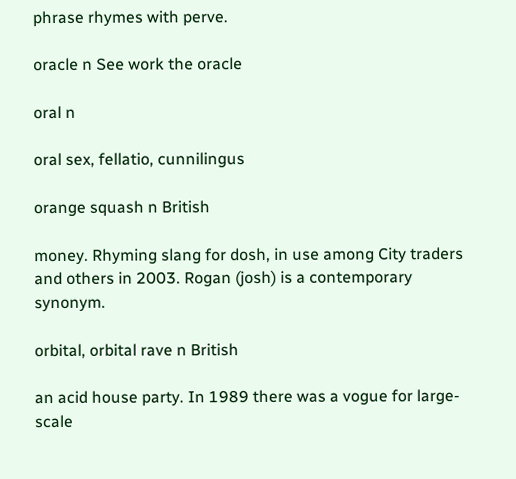phrase rhymes with perve.

oracle n See work the oracle

oral n

oral sex, fellatio, cunnilingus

orange squash n British

money. Rhyming slang for dosh, in use among City traders and others in 2003. Rogan (josh) is a contemporary synonym.

orbital, orbital rave n British

an acid house party. In 1989 there was a vogue for large-scale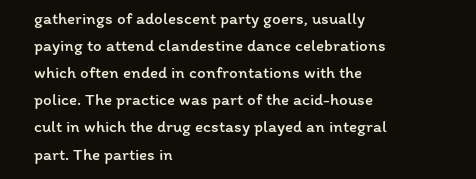gatherings of adolescent party goers, usually paying to attend clandestine dance celebrations which often ended in confrontations with the police. The practice was part of the acid-house cult in which the drug ecstasy played an integral part. The parties in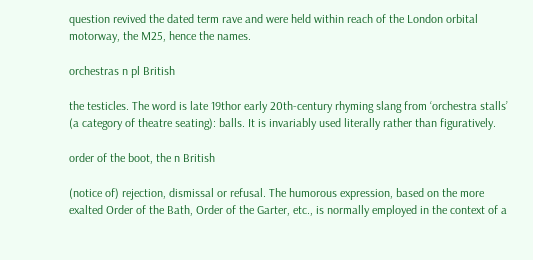question revived the dated term rave and were held within reach of the London orbital motorway, the M25, hence the names.

orchestras n pl British

the testicles. The word is late 19thor early 20th-century rhyming slang from ‘orchestra stalls’ (a category of theatre seating): balls. It is invariably used literally rather than figuratively.

order of the boot, the n British

(notice of) rejection, dismissal or refusal. The humorous expression, based on the more exalted Order of the Bath, Order of the Garter, etc., is normally employed in the context of a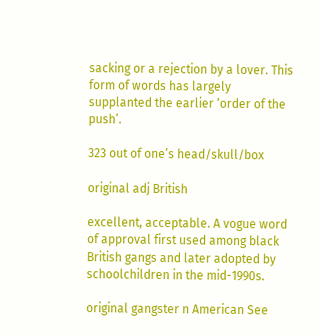sacking or a rejection by a lover. This form of words has largely supplanted the earlier ‘order of the push’.

323 out of one’s head/skull/box

original adj British

excellent, acceptable. A vogue word of approval first used among black British gangs and later adopted by schoolchildren in the mid-1990s.

original gangster n American See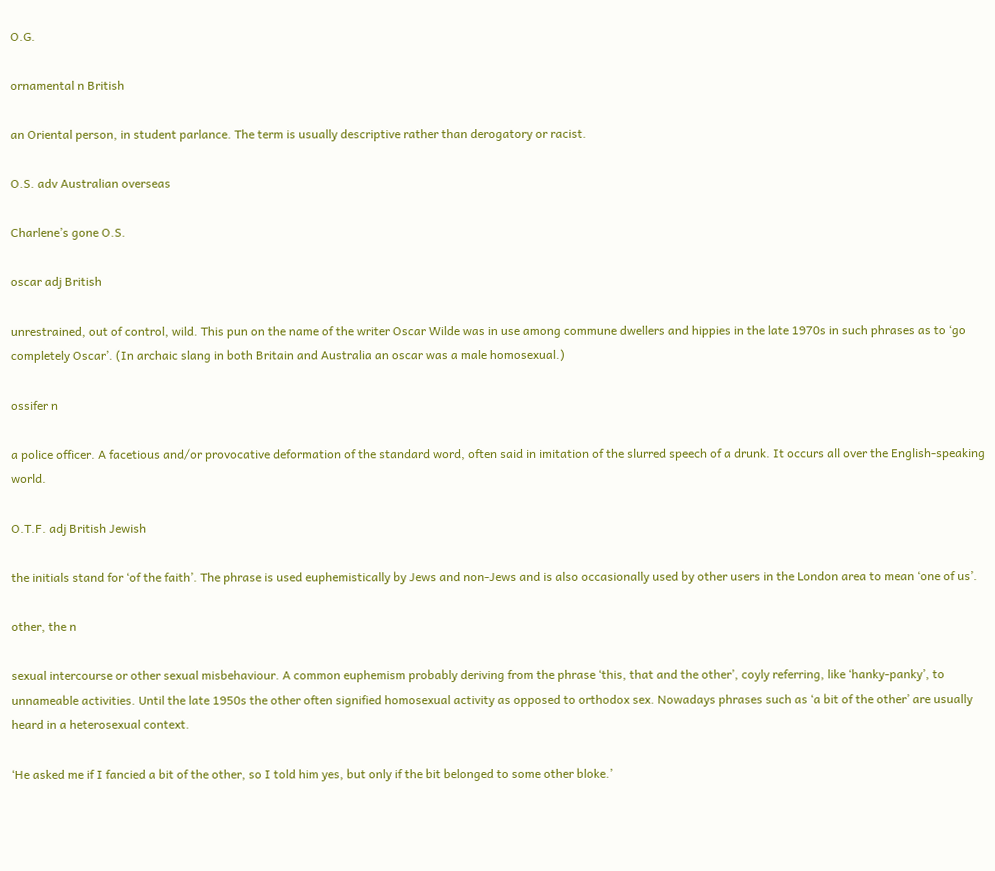O.G.

ornamental n British

an Oriental person, in student parlance. The term is usually descriptive rather than derogatory or racist.

O.S. adv Australian overseas

Charlene’s gone O.S.

oscar adj British

unrestrained, out of control, wild. This pun on the name of the writer Oscar Wilde was in use among commune dwellers and hippies in the late 1970s in such phrases as to ‘go completely Oscar’. (In archaic slang in both Britain and Australia an oscar was a male homosexual.)

ossifer n

a police officer. A facetious and/or provocative deformation of the standard word, often said in imitation of the slurred speech of a drunk. It occurs all over the English-speaking world.

O.T.F. adj British Jewish

the initials stand for ‘of the faith’. The phrase is used euphemistically by Jews and non-Jews and is also occasionally used by other users in the London area to mean ‘one of us’.

other, the n

sexual intercourse or other sexual misbehaviour. A common euphemism probably deriving from the phrase ‘this, that and the other’, coyly referring, like ‘hanky-panky’, to unnameable activities. Until the late 1950s the other often signified homosexual activity as opposed to orthodox sex. Nowadays phrases such as ‘a bit of the other’ are usually heard in a heterosexual context.

‘He asked me if I fancied a bit of the other, so I told him yes, but only if the bit belonged to some other bloke.’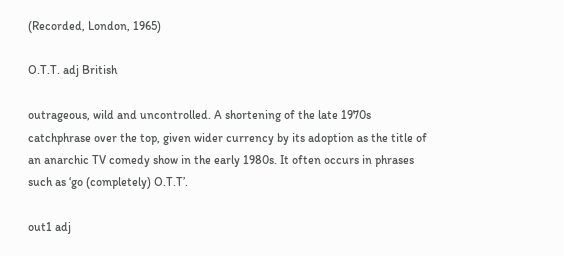(Recorded, London, 1965)

O.T.T. adj British

outrageous, wild and uncontrolled. A shortening of the late 1970s catchphrase over the top, given wider currency by its adoption as the title of an anarchic TV comedy show in the early 1980s. It often occurs in phrases such as ‘go (completely) O.T.T’.

out1 adj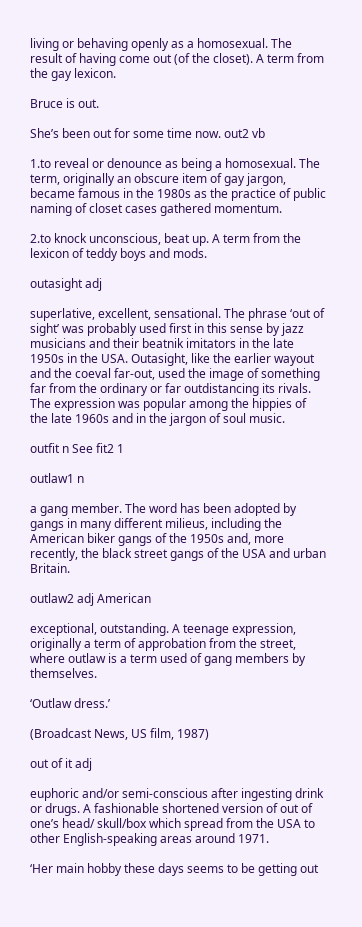living or behaving openly as a homosexual. The result of having come out (of the closet). A term from the gay lexicon.

Bruce is out.

She’s been out for some time now. out2 vb

1.to reveal or denounce as being a homosexual. The term, originally an obscure item of gay jargon, became famous in the 1980s as the practice of public naming of closet cases gathered momentum.

2.to knock unconscious, beat up. A term from the lexicon of teddy boys and mods.

outasight adj

superlative, excellent, sensational. The phrase ‘out of sight’ was probably used first in this sense by jazz musicians and their beatnik imitators in the late 1950s in the USA. Outasight, like the earlier wayout and the coeval far-out, used the image of something far from the ordinary or far outdistancing its rivals. The expression was popular among the hippies of the late 1960s and in the jargon of soul music.

outfit n See fit2 1

outlaw1 n

a gang member. The word has been adopted by gangs in many different milieus, including the American biker gangs of the 1950s and, more recently, the black street gangs of the USA and urban Britain.

outlaw2 adj American

exceptional, outstanding. A teenage expression, originally a term of approbation from the street, where outlaw is a term used of gang members by themselves.

‘Outlaw dress.’

(Broadcast News, US film, 1987)

out of it adj

euphoric and/or semi-conscious after ingesting drink or drugs. A fashionable shortened version of out of one’s head/ skull/box which spread from the USA to other English-speaking areas around 1971.

‘Her main hobby these days seems to be getting out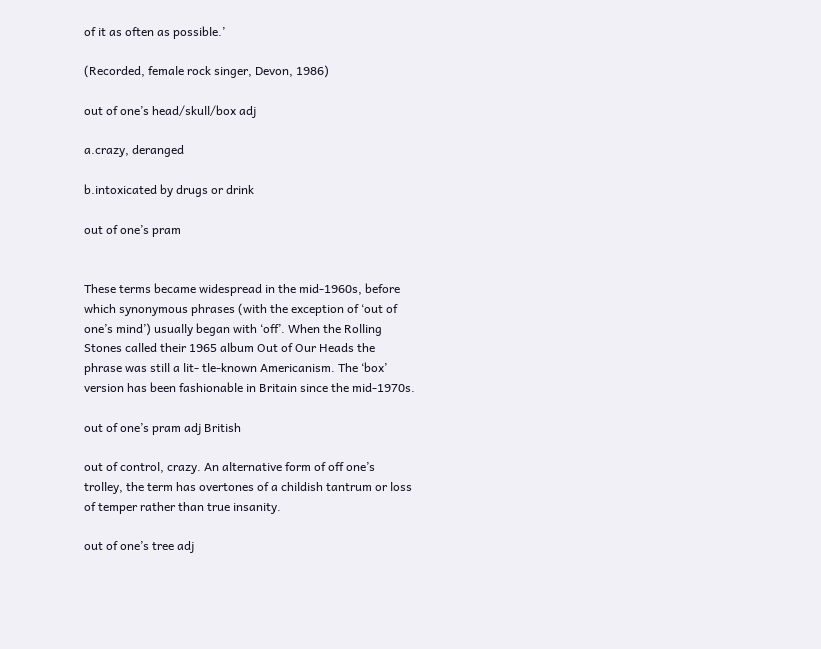of it as often as possible.’

(Recorded, female rock singer, Devon, 1986)

out of one’s head/skull/box adj

a.crazy, deranged

b.intoxicated by drugs or drink

out of one’s pram


These terms became widespread in the mid-1960s, before which synonymous phrases (with the exception of ‘out of one’s mind’) usually began with ‘off’. When the Rolling Stones called their 1965 album Out of Our Heads the phrase was still a lit- tle-known Americanism. The ‘box’ version has been fashionable in Britain since the mid-1970s.

out of one’s pram adj British

out of control, crazy. An alternative form of off one’s trolley, the term has overtones of a childish tantrum or loss of temper rather than true insanity.

out of one’s tree adj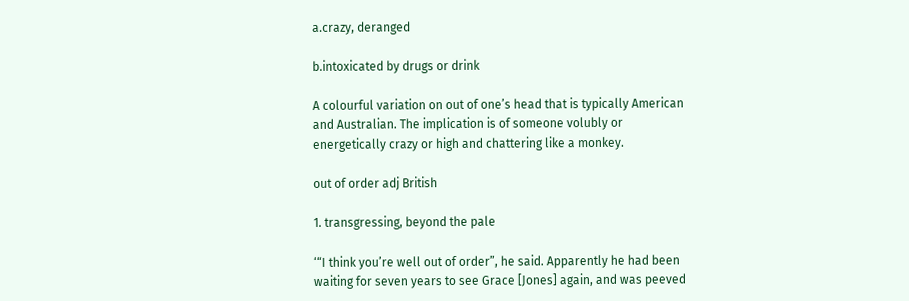a.crazy, deranged

b.intoxicated by drugs or drink

A colourful variation on out of one’s head that is typically American and Australian. The implication is of someone volubly or energetically crazy or high and chattering like a monkey.

out of order adj British

1. transgressing, beyond the pale

‘“I think you’re well out of order”, he said. Apparently he had been waiting for seven years to see Grace [Jones] again, and was peeved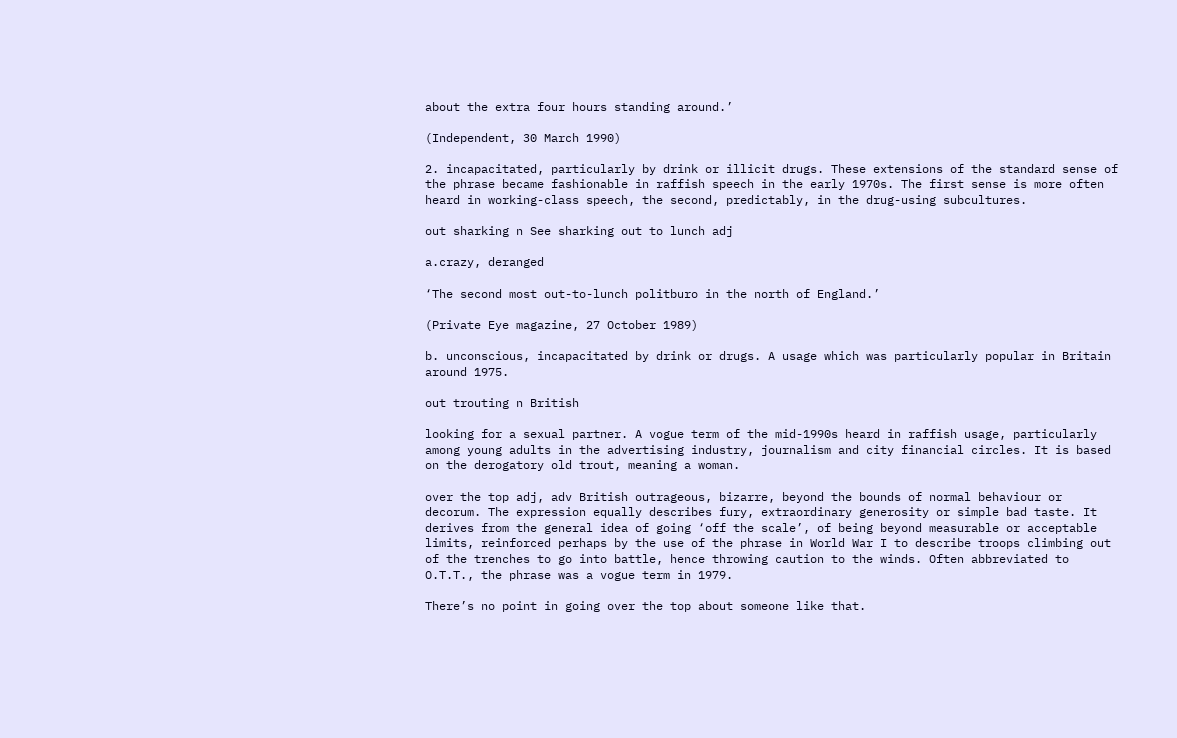about the extra four hours standing around.’

(Independent, 30 March 1990)

2. incapacitated, particularly by drink or illicit drugs. These extensions of the standard sense of the phrase became fashionable in raffish speech in the early 1970s. The first sense is more often heard in working-class speech, the second, predictably, in the drug-using subcultures.

out sharking n See sharking out to lunch adj

a.crazy, deranged

‘The second most out-to-lunch politburo in the north of England.’

(Private Eye magazine, 27 October 1989)

b. unconscious, incapacitated by drink or drugs. A usage which was particularly popular in Britain around 1975.

out trouting n British

looking for a sexual partner. A vogue term of the mid-1990s heard in raffish usage, particularly among young adults in the advertising industry, journalism and city financial circles. It is based on the derogatory old trout, meaning a woman.

over the top adj, adv British outrageous, bizarre, beyond the bounds of normal behaviour or decorum. The expression equally describes fury, extraordinary generosity or simple bad taste. It derives from the general idea of going ‘off the scale’, of being beyond measurable or acceptable limits, reinforced perhaps by the use of the phrase in World War I to describe troops climbing out of the trenches to go into battle, hence throwing caution to the winds. Often abbreviated to O.T.T., the phrase was a vogue term in 1979.

There’s no point in going over the top about someone like that.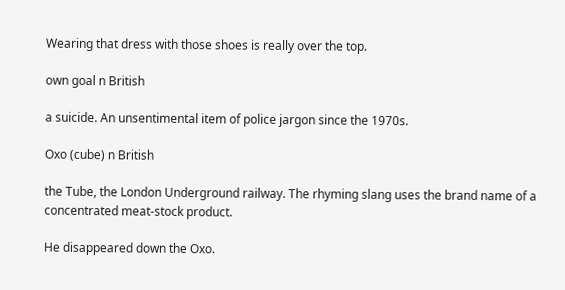Wearing that dress with those shoes is really over the top.

own goal n British

a suicide. An unsentimental item of police jargon since the 1970s.

Oxo (cube) n British

the Tube, the London Underground railway. The rhyming slang uses the brand name of a concentrated meat-stock product.

He disappeared down the Oxo.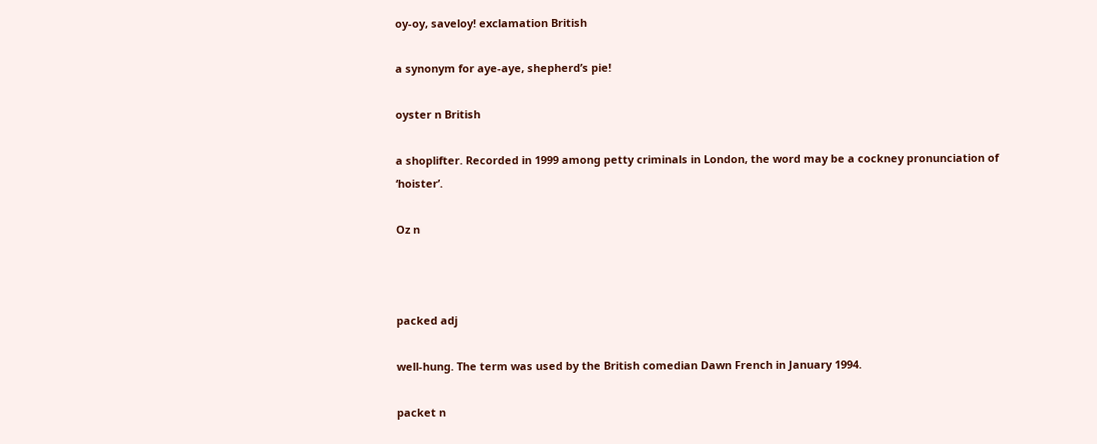oy-oy, saveloy! exclamation British

a synonym for aye-aye, shepherd’s pie!

oyster n British

a shoplifter. Recorded in 1999 among petty criminals in London, the word may be a cockney pronunciation of ‘hoister’.

Oz n



packed adj

well-hung. The term was used by the British comedian Dawn French in January 1994.

packet n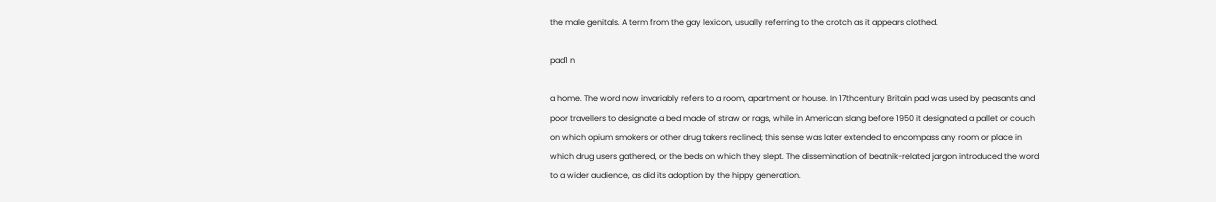the male genitals. A term from the gay lexicon, usually referring to the crotch as it appears clothed.

pad1 n

a home. The word now invariably refers to a room, apartment or house. In 17thcentury Britain pad was used by peasants and poor travellers to designate a bed made of straw or rags, while in American slang before 1950 it designated a pallet or couch on which opium smokers or other drug takers reclined; this sense was later extended to encompass any room or place in which drug users gathered, or the beds on which they slept. The dissemination of beatnik-related jargon introduced the word to a wider audience, as did its adoption by the hippy generation.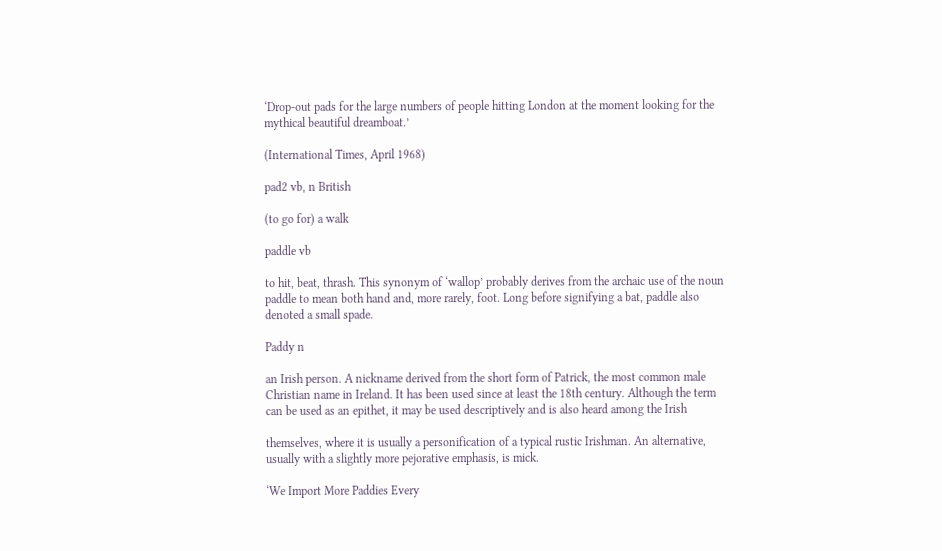‘Drop-out pads for the large numbers of people hitting London at the moment looking for the mythical beautiful dreamboat.’

(International Times, April 1968)

pad2 vb, n British

(to go for) a walk

paddle vb

to hit, beat, thrash. This synonym of ‘wallop’ probably derives from the archaic use of the noun paddle to mean both hand and, more rarely, foot. Long before signifying a bat, paddle also denoted a small spade.

Paddy n

an Irish person. A nickname derived from the short form of Patrick, the most common male Christian name in Ireland. It has been used since at least the 18th century. Although the term can be used as an epithet, it may be used descriptively and is also heard among the Irish

themselves, where it is usually a personification of a typical rustic Irishman. An alternative, usually with a slightly more pejorative emphasis, is mick.

‘We Import More Paddies Every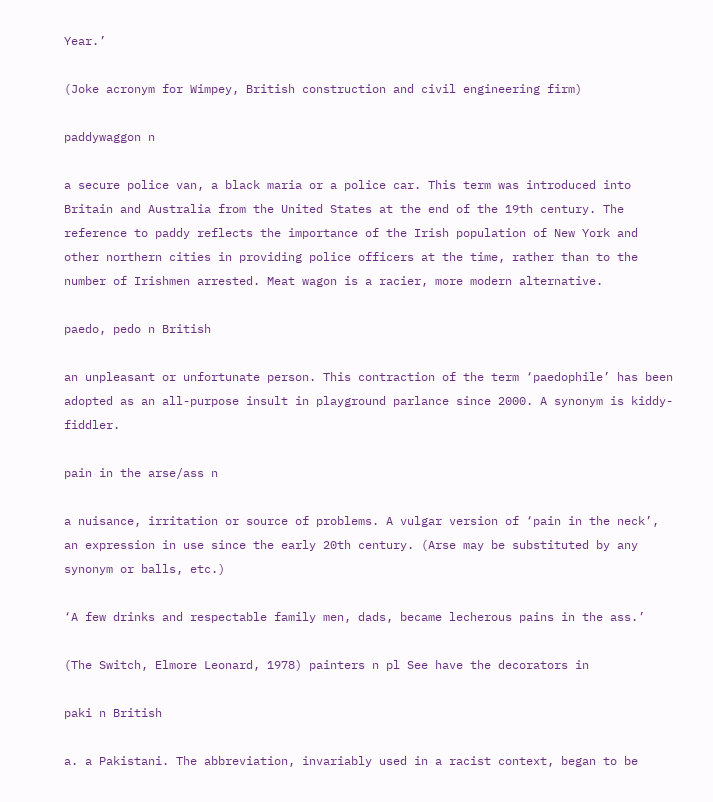Year.’

(Joke acronym for Wimpey, British construction and civil engineering firm)

paddywaggon n

a secure police van, a black maria or a police car. This term was introduced into Britain and Australia from the United States at the end of the 19th century. The reference to paddy reflects the importance of the Irish population of New York and other northern cities in providing police officers at the time, rather than to the number of Irishmen arrested. Meat wagon is a racier, more modern alternative.

paedo, pedo n British

an unpleasant or unfortunate person. This contraction of the term ‘paedophile’ has been adopted as an all-purpose insult in playground parlance since 2000. A synonym is kiddy-fiddler.

pain in the arse/ass n

a nuisance, irritation or source of problems. A vulgar version of ‘pain in the neck’, an expression in use since the early 20th century. (Arse may be substituted by any synonym or balls, etc.)

‘A few drinks and respectable family men, dads, became lecherous pains in the ass.’

(The Switch, Elmore Leonard, 1978) painters n pl See have the decorators in

paki n British

a. a Pakistani. The abbreviation, invariably used in a racist context, began to be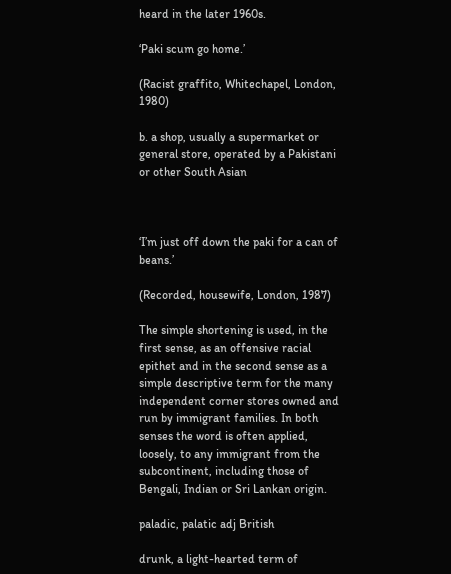heard in the later 1960s.

‘Paki scum go home.’

(Racist graffito, Whitechapel, London, 1980)

b. a shop, usually a supermarket or general store, operated by a Pakistani or other South Asian



‘I’m just off down the paki for a can of beans.’

(Recorded, housewife, London, 1987)

The simple shortening is used, in the first sense, as an offensive racial epithet and in the second sense as a simple descriptive term for the many independent corner stores owned and run by immigrant families. In both senses the word is often applied, loosely, to any immigrant from the subcontinent, including those of Bengali, Indian or Sri Lankan origin.

paladic, palatic adj British

drunk, a light-hearted term of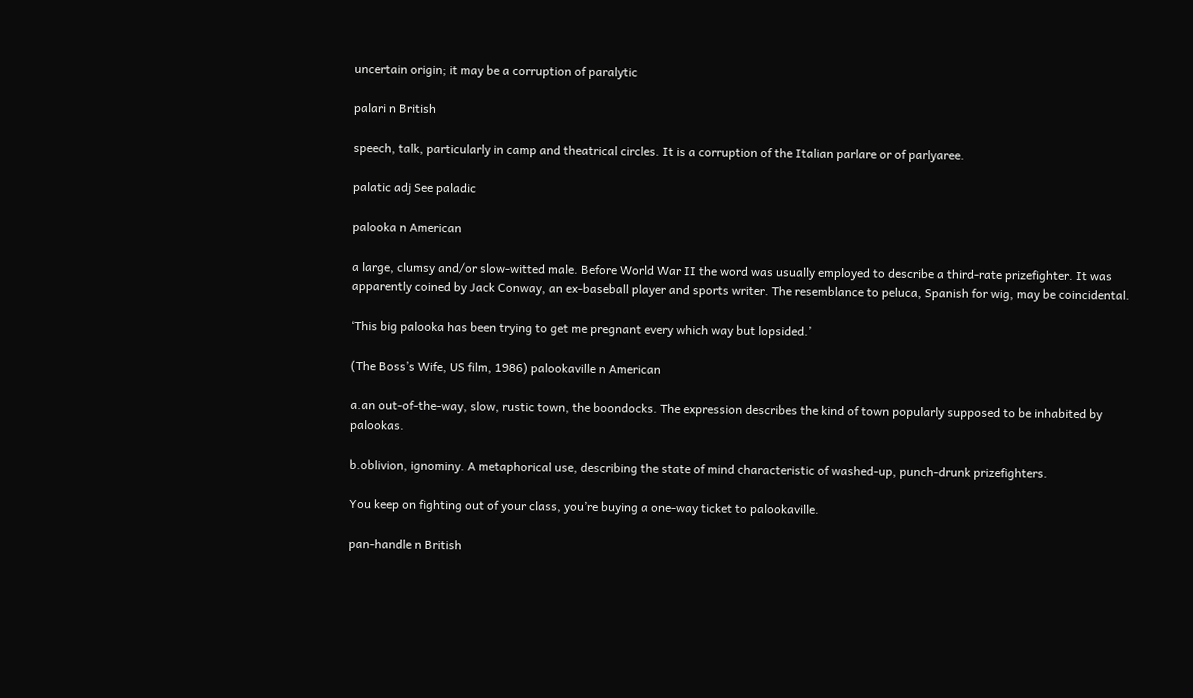uncertain origin; it may be a corruption of paralytic

palari n British

speech, talk, particularly in camp and theatrical circles. It is a corruption of the Italian parlare or of parlyaree.

palatic adj See paladic

palooka n American

a large, clumsy and/or slow-witted male. Before World War II the word was usually employed to describe a third-rate prizefighter. It was apparently coined by Jack Conway, an ex-baseball player and sports writer. The resemblance to peluca, Spanish for wig, may be coincidental.

‘This big palooka has been trying to get me pregnant every which way but lopsided.’

(The Boss’s Wife, US film, 1986) palookaville n American

a.an out-of-the-way, slow, rustic town, the boondocks. The expression describes the kind of town popularly supposed to be inhabited by palookas.

b.oblivion, ignominy. A metaphorical use, describing the state of mind characteristic of washed-up, punch-drunk prizefighters.

You keep on fighting out of your class, you’re buying a one-way ticket to palookaville.

pan-handle n British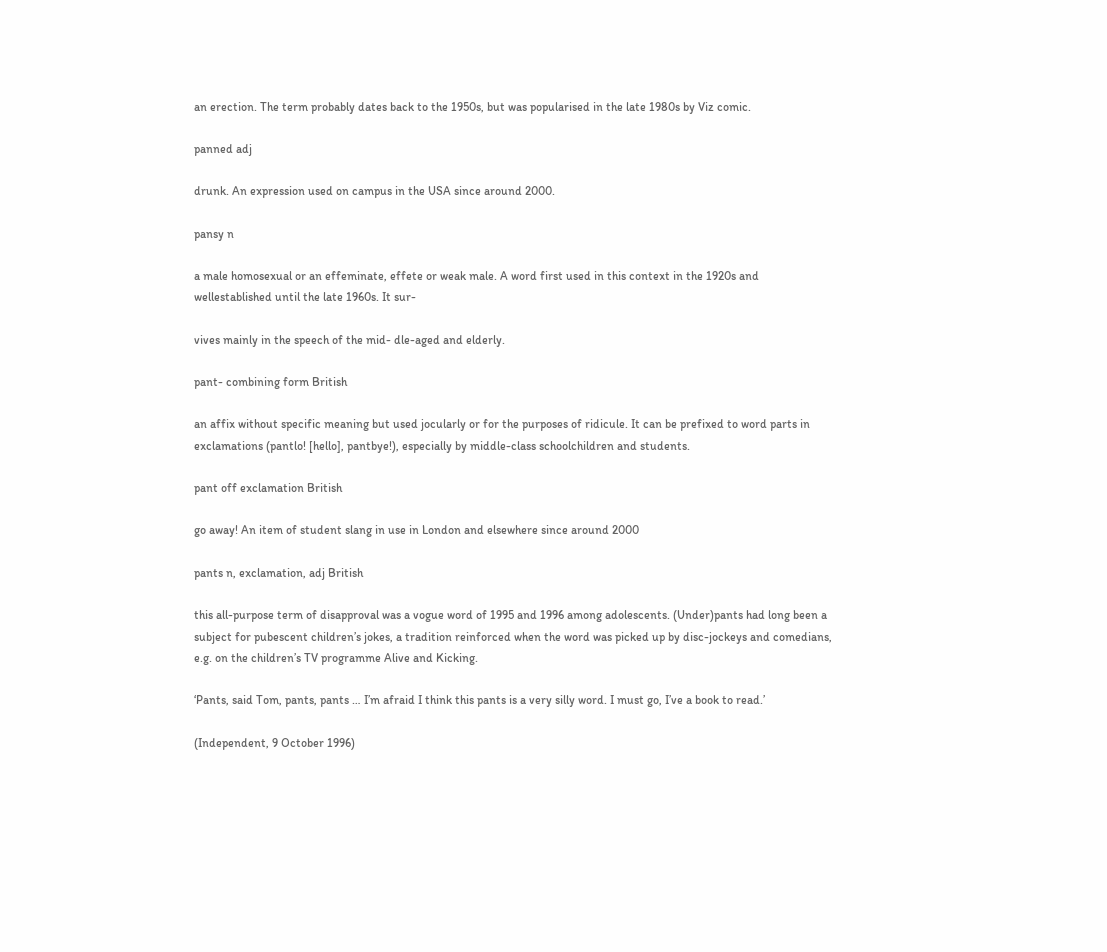an erection. The term probably dates back to the 1950s, but was popularised in the late 1980s by Viz comic.

panned adj

drunk. An expression used on campus in the USA since around 2000.

pansy n

a male homosexual or an effeminate, effete or weak male. A word first used in this context in the 1920s and wellestablished until the late 1960s. It sur-

vives mainly in the speech of the mid- dle-aged and elderly.

pant- combining form British

an affix without specific meaning but used jocularly or for the purposes of ridicule. It can be prefixed to word parts in exclamations (pantlo! [hello], pantbye!), especially by middle-class schoolchildren and students.

pant off exclamation British

go away! An item of student slang in use in London and elsewhere since around 2000

pants n, exclamation, adj British

this all-purpose term of disapproval was a vogue word of 1995 and 1996 among adolescents. (Under)pants had long been a subject for pubescent children’s jokes, a tradition reinforced when the word was picked up by disc-jockeys and comedians, e.g. on the children’s TV programme Alive and Kicking.

‘Pants, said Tom, pants, pants … I’m afraid I think this pants is a very silly word. I must go, I’ve a book to read.’

(Independent, 9 October 1996)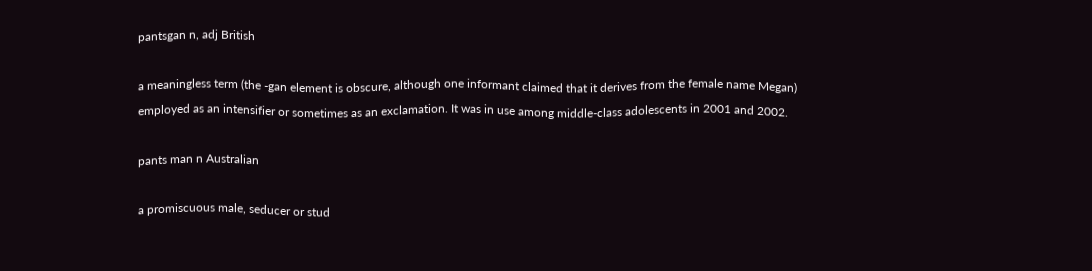pantsgan n, adj British

a meaningless term (the -gan element is obscure, although one informant claimed that it derives from the female name Megan) employed as an intensifier or sometimes as an exclamation. It was in use among middle-class adolescents in 2001 and 2002.

pants man n Australian

a promiscuous male, seducer or stud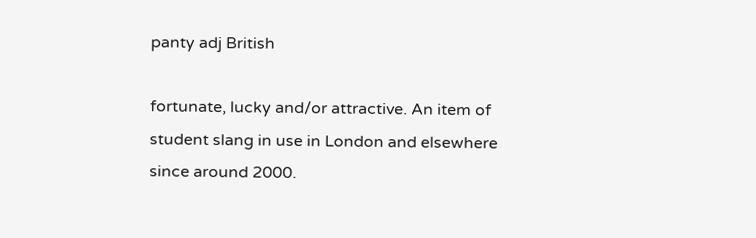panty adj British

fortunate, lucky and/or attractive. An item of student slang in use in London and elsewhere since around 2000.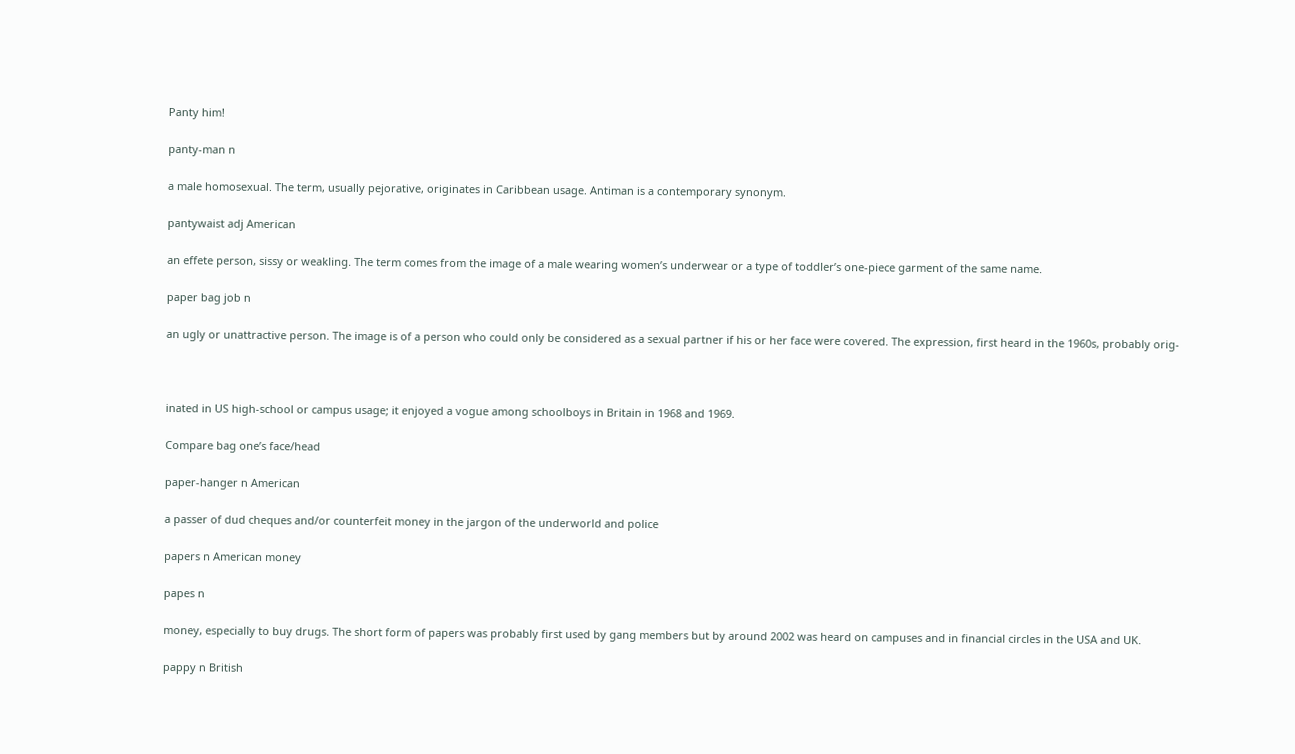Panty him!

panty-man n

a male homosexual. The term, usually pejorative, originates in Caribbean usage. Antiman is a contemporary synonym.

pantywaist adj American

an effete person, sissy or weakling. The term comes from the image of a male wearing women’s underwear or a type of toddler’s one-piece garment of the same name.

paper bag job n

an ugly or unattractive person. The image is of a person who could only be considered as a sexual partner if his or her face were covered. The expression, first heard in the 1960s, probably orig-



inated in US high-school or campus usage; it enjoyed a vogue among schoolboys in Britain in 1968 and 1969.

Compare bag one’s face/head

paper-hanger n American

a passer of dud cheques and/or counterfeit money in the jargon of the underworld and police

papers n American money

papes n

money, especially to buy drugs. The short form of papers was probably first used by gang members but by around 2002 was heard on campuses and in financial circles in the USA and UK.

pappy n British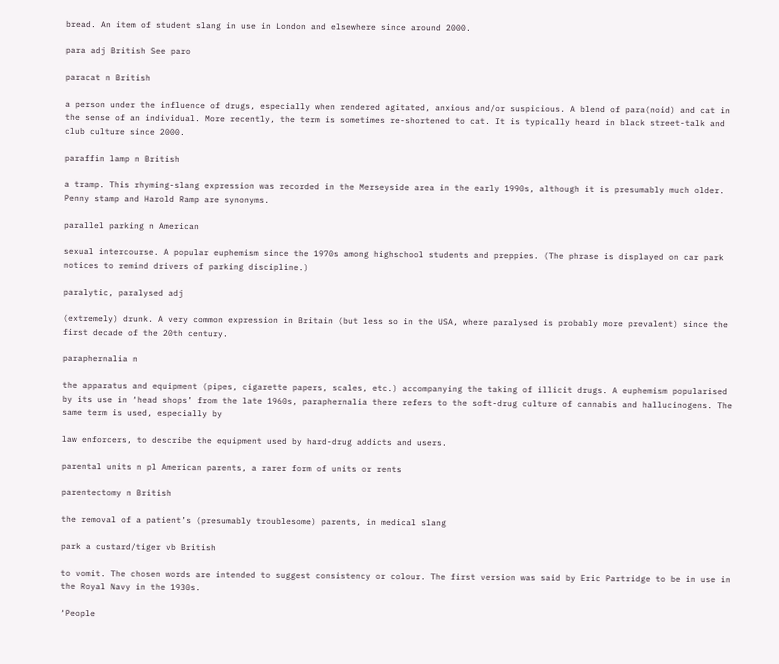bread. An item of student slang in use in London and elsewhere since around 2000.

para adj British See paro

paracat n British

a person under the influence of drugs, especially when rendered agitated, anxious and/or suspicious. A blend of para(noid) and cat in the sense of an individual. More recently, the term is sometimes re-shortened to cat. It is typically heard in black street-talk and club culture since 2000.

paraffin lamp n British

a tramp. This rhyming-slang expression was recorded in the Merseyside area in the early 1990s, although it is presumably much older. Penny stamp and Harold Ramp are synonyms.

parallel parking n American

sexual intercourse. A popular euphemism since the 1970s among highschool students and preppies. (The phrase is displayed on car park notices to remind drivers of parking discipline.)

paralytic, paralysed adj

(extremely) drunk. A very common expression in Britain (but less so in the USA, where paralysed is probably more prevalent) since the first decade of the 20th century.

paraphernalia n

the apparatus and equipment (pipes, cigarette papers, scales, etc.) accompanying the taking of illicit drugs. A euphemism popularised by its use in ‘head shops’ from the late 1960s, paraphernalia there refers to the soft-drug culture of cannabis and hallucinogens. The same term is used, especially by

law enforcers, to describe the equipment used by hard-drug addicts and users.

parental units n pl American parents, a rarer form of units or rents

parentectomy n British

the removal of a patient’s (presumably troublesome) parents, in medical slang

park a custard/tiger vb British

to vomit. The chosen words are intended to suggest consistency or colour. The first version was said by Eric Partridge to be in use in the Royal Navy in the 1930s.

‘People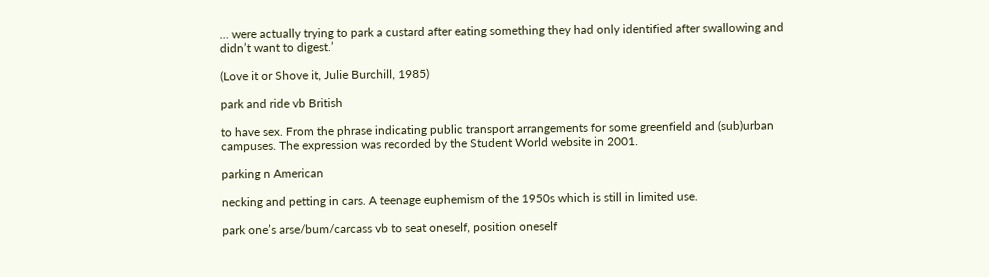… were actually trying to park a custard after eating something they had only identified after swallowing and didn’t want to digest.’

(Love it or Shove it, Julie Burchill, 1985)

park and ride vb British

to have sex. From the phrase indicating public transport arrangements for some greenfield and (sub)urban campuses. The expression was recorded by the Student World website in 2001.

parking n American

necking and petting in cars. A teenage euphemism of the 1950s which is still in limited use.

park one’s arse/bum/carcass vb to seat oneself, position oneself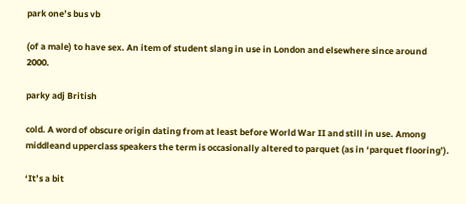park one’s bus vb

(of a male) to have sex. An item of student slang in use in London and elsewhere since around 2000.

parky adj British

cold. A word of obscure origin dating from at least before World War II and still in use. Among middleand upperclass speakers the term is occasionally altered to parquet (as in ‘parquet flooring’).

‘It’s a bit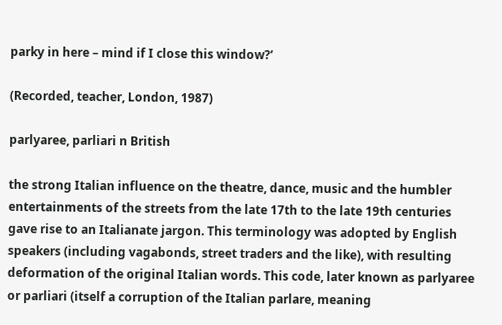parky in here – mind if I close this window?’

(Recorded, teacher, London, 1987)

parlyaree, parliari n British

the strong Italian influence on the theatre, dance, music and the humbler entertainments of the streets from the late 17th to the late 19th centuries gave rise to an Italianate jargon. This terminology was adopted by English speakers (including vagabonds, street traders and the like), with resulting deformation of the original Italian words. This code, later known as parlyaree or parliari (itself a corruption of the Italian parlare, meaning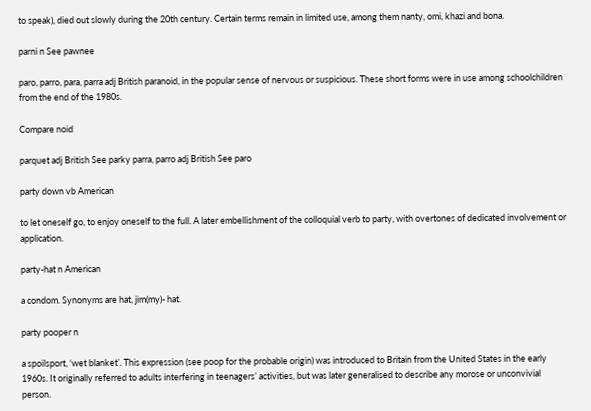to speak), died out slowly during the 20th century. Certain terms remain in limited use, among them nanty, omi, khazi and bona.

parni n See pawnee

paro, parro, para, parra adj British paranoid, in the popular sense of nervous or suspicious. These short forms were in use among schoolchildren from the end of the 1980s.

Compare noid

parquet adj British See parky parra, parro adj British See paro

party down vb American

to let oneself go, to enjoy oneself to the full. A later embellishment of the colloquial verb to party, with overtones of dedicated involvement or application.

party-hat n American

a condom. Synonyms are hat, jim(my)- hat.

party pooper n

a spoilsport, ‘wet blanket’. This expression (see poop for the probable origin) was introduced to Britain from the United States in the early 1960s. It originally referred to adults interfering in teenagers’ activities, but was later generalised to describe any morose or unconvivial person.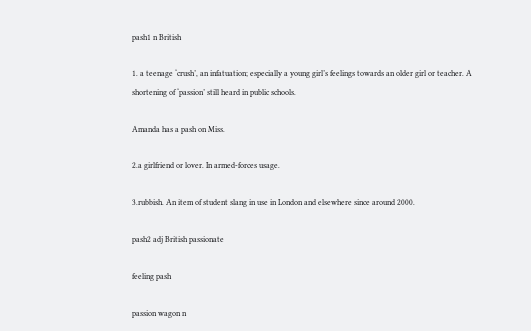pash1 n British

1. a teenage ‘crush’, an infatuation; especially a young girl’s feelings towards an older girl or teacher. A shortening of ‘passion’ still heard in public schools.

Amanda has a pash on Miss.

2.a girlfriend or lover. In armed-forces usage.

3.rubbish. An item of student slang in use in London and elsewhere since around 2000.

pash2 adj British passionate

feeling pash

passion wagon n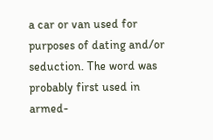a car or van used for purposes of dating and/or seduction. The word was probably first used in armed-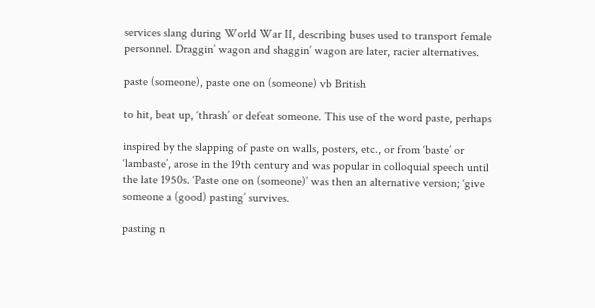services slang during World War II, describing buses used to transport female personnel. Draggin’ wagon and shaggin’ wagon are later, racier alternatives.

paste (someone), paste one on (someone) vb British

to hit, beat up, ‘thrash’ or defeat someone. This use of the word paste, perhaps

inspired by the slapping of paste on walls, posters, etc., or from ‘baste’ or ‘lambaste’, arose in the 19th century and was popular in colloquial speech until the late 1950s. ‘Paste one on (someone)’ was then an alternative version; ‘give someone a (good) pasting’ survives.

pasting n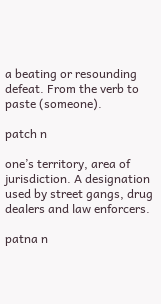a beating or resounding defeat. From the verb to paste (someone).

patch n

one’s territory, area of jurisdiction. A designation used by street gangs, drug dealers and law enforcers.

patna n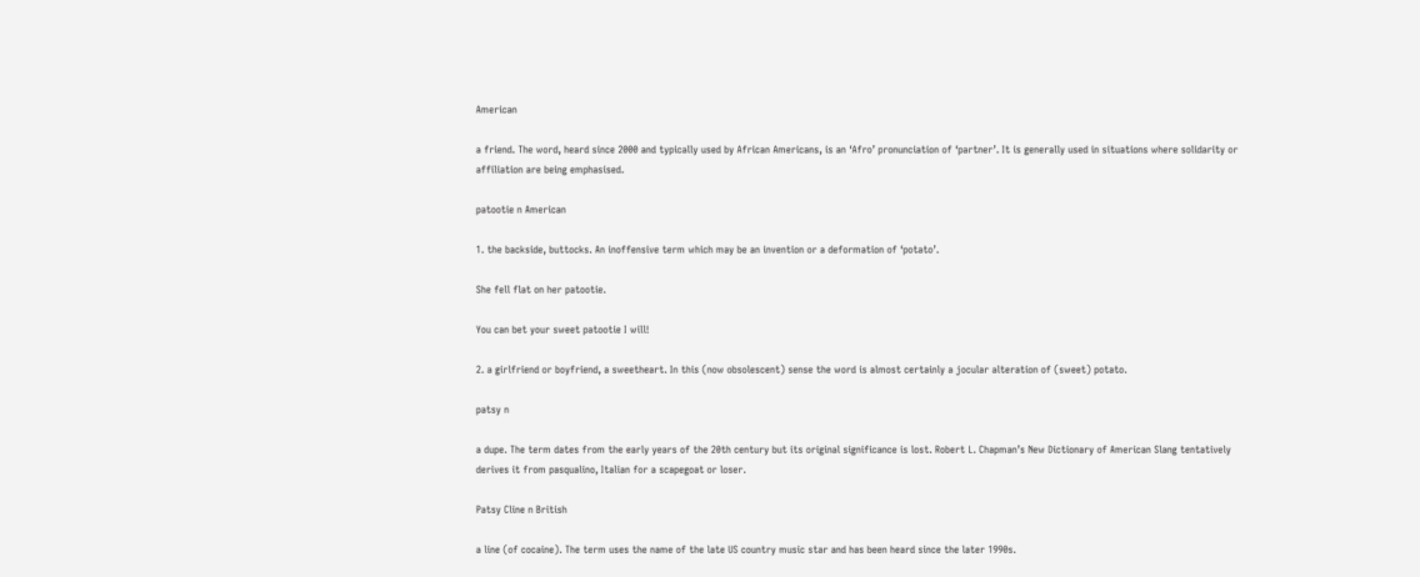American

a friend. The word, heard since 2000 and typically used by African Americans, is an ‘Afro’ pronunciation of ‘partner’. It is generally used in situations where solidarity or affiliation are being emphasised.

patootie n American

1. the backside, buttocks. An inoffensive term which may be an invention or a deformation of ‘potato’.

She fell flat on her patootie.

You can bet your sweet patootie I will!

2. a girlfriend or boyfriend, a sweetheart. In this (now obsolescent) sense the word is almost certainly a jocular alteration of (sweet) potato.

patsy n

a dupe. The term dates from the early years of the 20th century but its original significance is lost. Robert L. Chapman’s New Dictionary of American Slang tentatively derives it from pasqualino, Italian for a scapegoat or loser.

Patsy Cline n British

a line (of cocaine). The term uses the name of the late US country music star and has been heard since the later 1990s.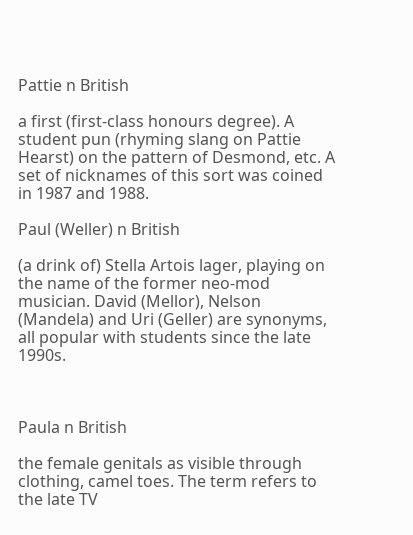Pattie n British

a first (first-class honours degree). A student pun (rhyming slang on Pattie Hearst) on the pattern of Desmond, etc. A set of nicknames of this sort was coined in 1987 and 1988.

Paul (Weller) n British

(a drink of) Stella Artois lager, playing on the name of the former neo-mod musician. David (Mellor), Nelson (Mandela) and Uri (Geller) are synonyms, all popular with students since the late 1990s.



Paula n British

the female genitals as visible through clothing, camel toes. The term refers to the late TV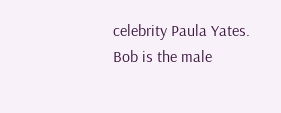celebrity Paula Yates. Bob is the male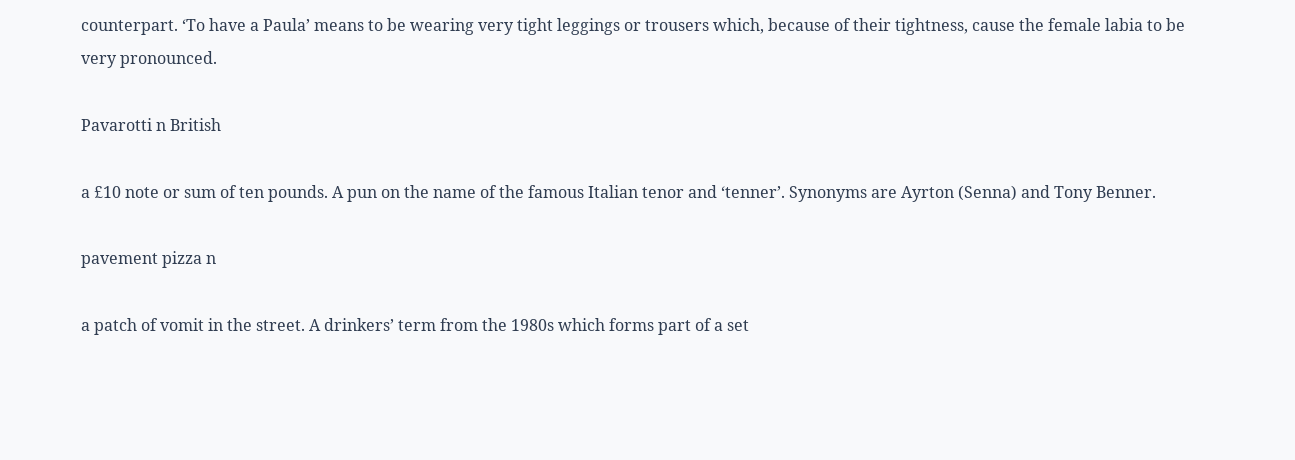counterpart. ‘To have a Paula’ means to be wearing very tight leggings or trousers which, because of their tightness, cause the female labia to be very pronounced.

Pavarotti n British

a £10 note or sum of ten pounds. A pun on the name of the famous Italian tenor and ‘tenner’. Synonyms are Ayrton (Senna) and Tony Benner.

pavement pizza n

a patch of vomit in the street. A drinkers’ term from the 1980s which forms part of a set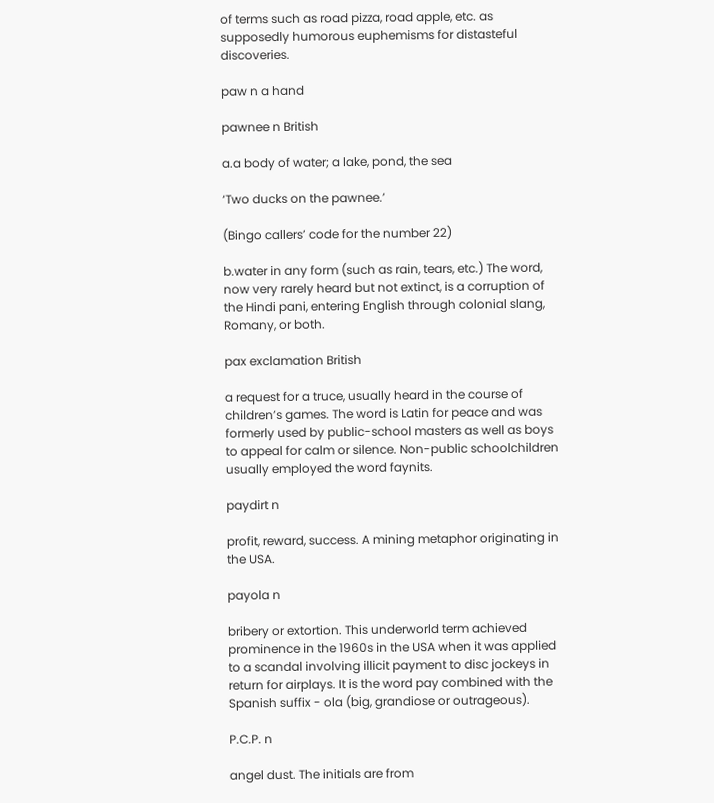of terms such as road pizza, road apple, etc. as supposedly humorous euphemisms for distasteful discoveries.

paw n a hand

pawnee n British

a.a body of water; a lake, pond, the sea

‘Two ducks on the pawnee.’

(Bingo callers’ code for the number 22)

b.water in any form (such as rain, tears, etc.) The word, now very rarely heard but not extinct, is a corruption of the Hindi pani, entering English through colonial slang, Romany, or both.

pax exclamation British

a request for a truce, usually heard in the course of children’s games. The word is Latin for peace and was formerly used by public-school masters as well as boys to appeal for calm or silence. Non-public schoolchildren usually employed the word faynits.

paydirt n

profit, reward, success. A mining metaphor originating in the USA.

payola n

bribery or extortion. This underworld term achieved prominence in the 1960s in the USA when it was applied to a scandal involving illicit payment to disc jockeys in return for airplays. It is the word pay combined with the Spanish suffix - ola (big, grandiose or outrageous).

P.C.P. n

angel dust. The initials are from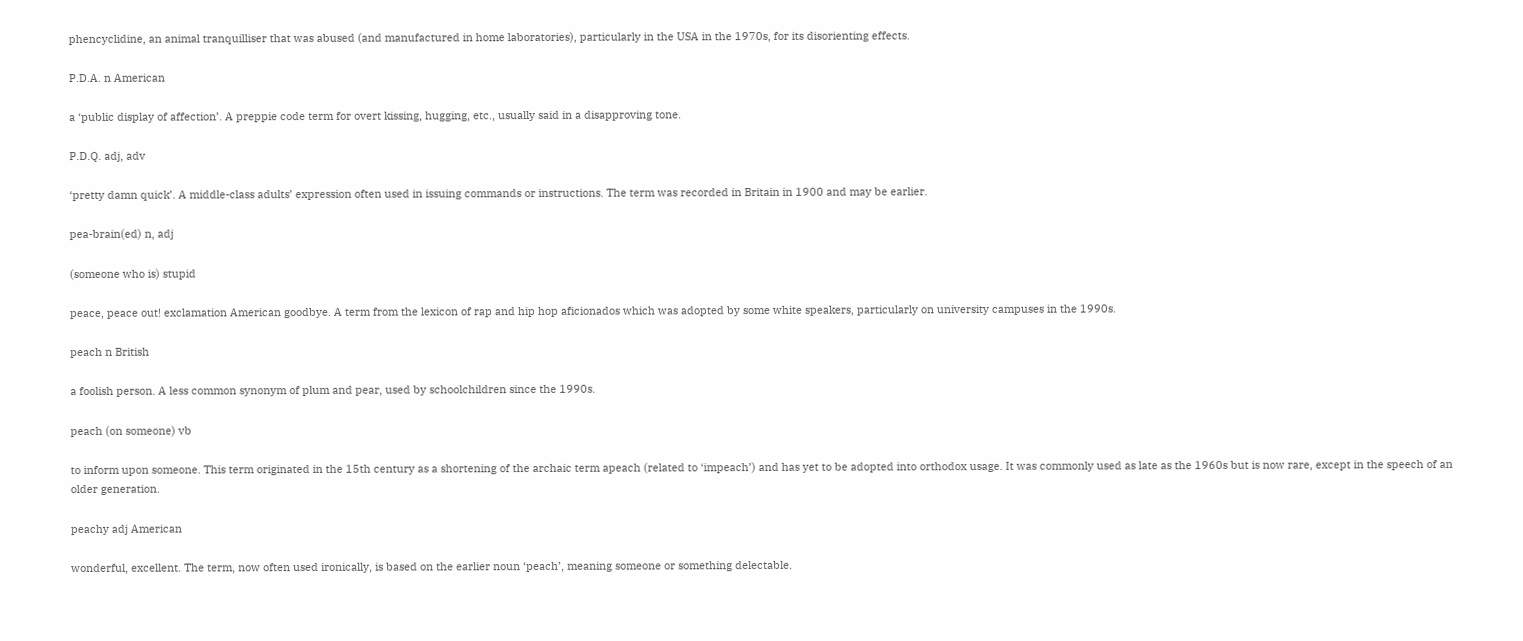phencyclidine, an animal tranquilliser that was abused (and manufactured in home laboratories), particularly in the USA in the 1970s, for its disorienting effects.

P.D.A. n American

a ‘public display of affection’. A preppie code term for overt kissing, hugging, etc., usually said in a disapproving tone.

P.D.Q. adj, adv

‘pretty damn quick’. A middle-class adults’ expression often used in issuing commands or instructions. The term was recorded in Britain in 1900 and may be earlier.

pea-brain(ed) n, adj

(someone who is) stupid

peace, peace out! exclamation American goodbye. A term from the lexicon of rap and hip hop aficionados which was adopted by some white speakers, particularly on university campuses in the 1990s.

peach n British

a foolish person. A less common synonym of plum and pear, used by schoolchildren since the 1990s.

peach (on someone) vb

to inform upon someone. This term originated in the 15th century as a shortening of the archaic term apeach (related to ‘impeach’) and has yet to be adopted into orthodox usage. It was commonly used as late as the 1960s but is now rare, except in the speech of an older generation.

peachy adj American

wonderful, excellent. The term, now often used ironically, is based on the earlier noun ‘peach’, meaning someone or something delectable.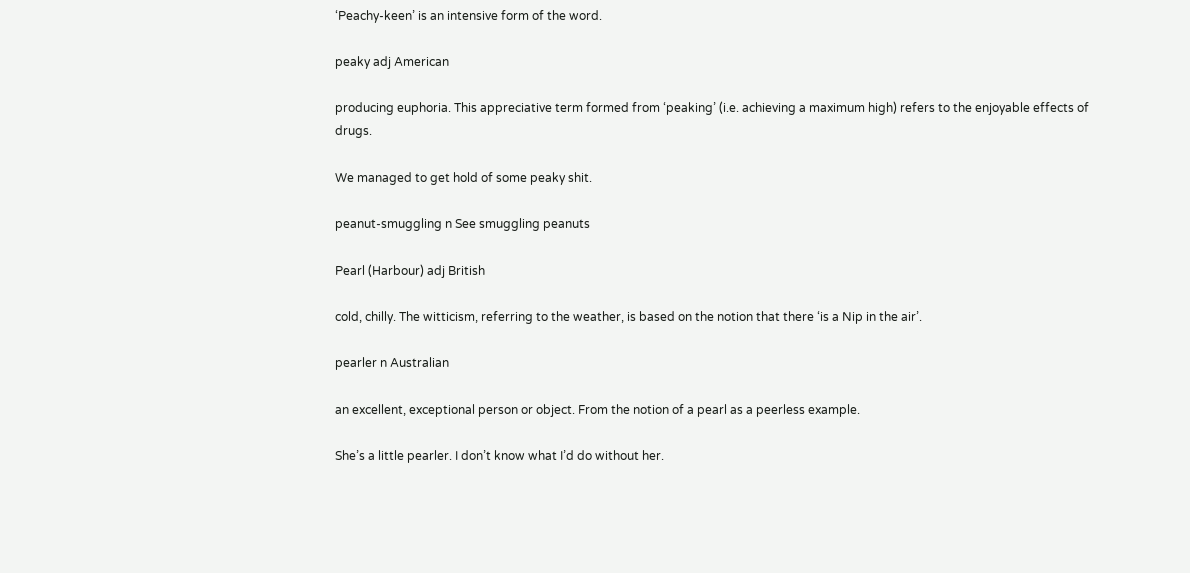‘Peachy-keen’ is an intensive form of the word.

peaky adj American

producing euphoria. This appreciative term formed from ‘peaking’ (i.e. achieving a maximum high) refers to the enjoyable effects of drugs.

We managed to get hold of some peaky shit.

peanut-smuggling n See smuggling peanuts

Pearl (Harbour) adj British

cold, chilly. The witticism, referring to the weather, is based on the notion that there ‘is a Nip in the air’.

pearler n Australian

an excellent, exceptional person or object. From the notion of a pearl as a peerless example.

She’s a little pearler. I don’t know what I’d do without her.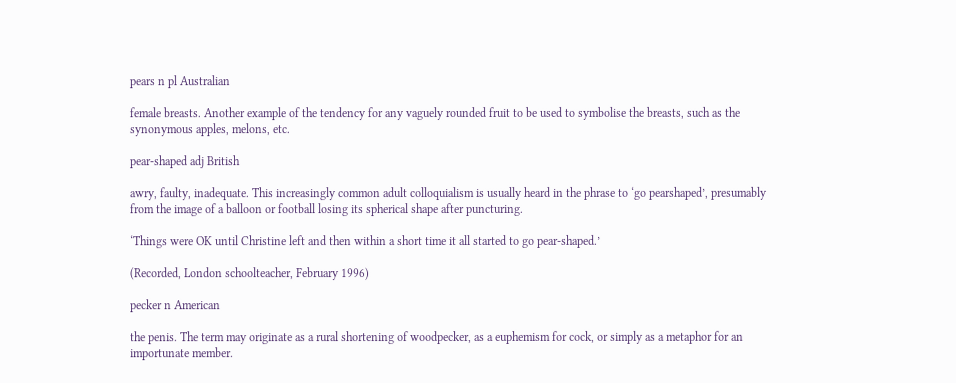pears n pl Australian

female breasts. Another example of the tendency for any vaguely rounded fruit to be used to symbolise the breasts, such as the synonymous apples, melons, etc.

pear-shaped adj British

awry, faulty, inadequate. This increasingly common adult colloquialism is usually heard in the phrase to ‘go pearshaped’, presumably from the image of a balloon or football losing its spherical shape after puncturing.

‘Things were OK until Christine left and then within a short time it all started to go pear-shaped.’

(Recorded, London schoolteacher, February 1996)

pecker n American

the penis. The term may originate as a rural shortening of woodpecker, as a euphemism for cock, or simply as a metaphor for an importunate member.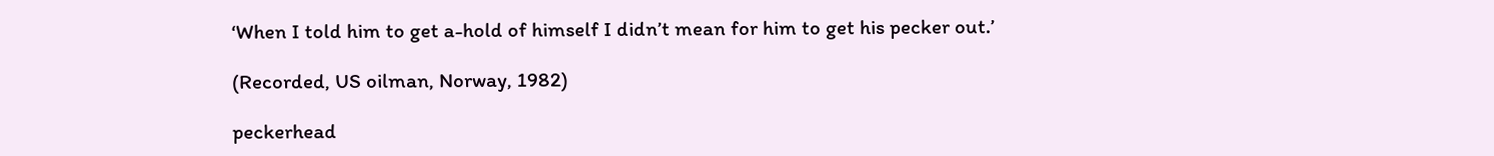‘When I told him to get a-hold of himself I didn’t mean for him to get his pecker out.’

(Recorded, US oilman, Norway, 1982)

peckerhead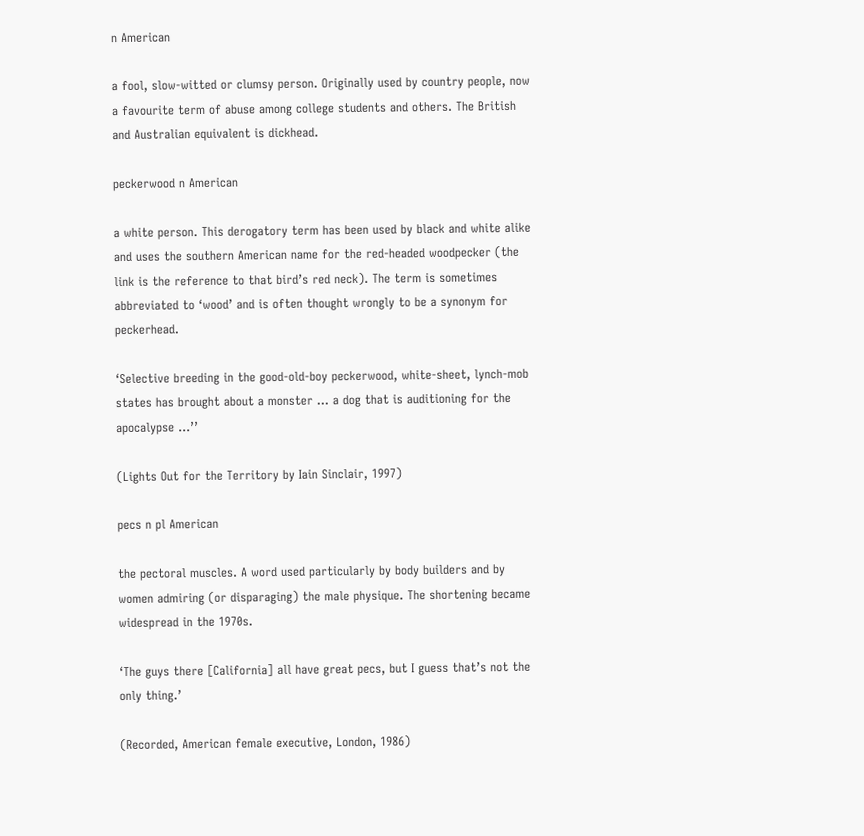n American

a fool, slow-witted or clumsy person. Originally used by country people, now a favourite term of abuse among college students and others. The British and Australian equivalent is dickhead.

peckerwood n American

a white person. This derogatory term has been used by black and white alike and uses the southern American name for the red-headed woodpecker (the link is the reference to that bird’s red neck). The term is sometimes abbreviated to ‘wood’ and is often thought wrongly to be a synonym for peckerhead.

‘Selective breeding in the good-old-boy peckerwood, white-sheet, lynch-mob states has brought about a monster … a dog that is auditioning for the apocalypse …’’

(Lights Out for the Territory by Iain Sinclair, 1997)

pecs n pl American

the pectoral muscles. A word used particularly by body builders and by women admiring (or disparaging) the male physique. The shortening became widespread in the 1970s.

‘The guys there [California] all have great pecs, but I guess that’s not the only thing.’

(Recorded, American female executive, London, 1986)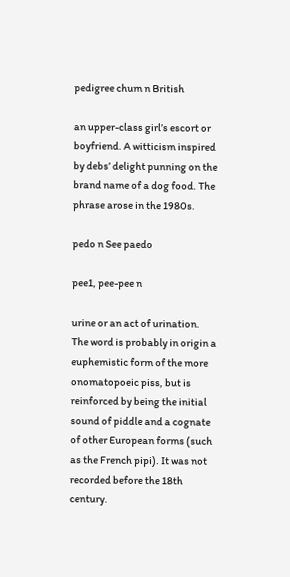pedigree chum n British

an upper-class girl’s escort or boyfriend. A witticism inspired by debs’ delight punning on the brand name of a dog food. The phrase arose in the 1980s.

pedo n See paedo

pee1, pee-pee n

urine or an act of urination. The word is probably in origin a euphemistic form of the more onomatopoeic piss, but is reinforced by being the initial sound of piddle and a cognate of other European forms (such as the French pipi). It was not recorded before the 18th century.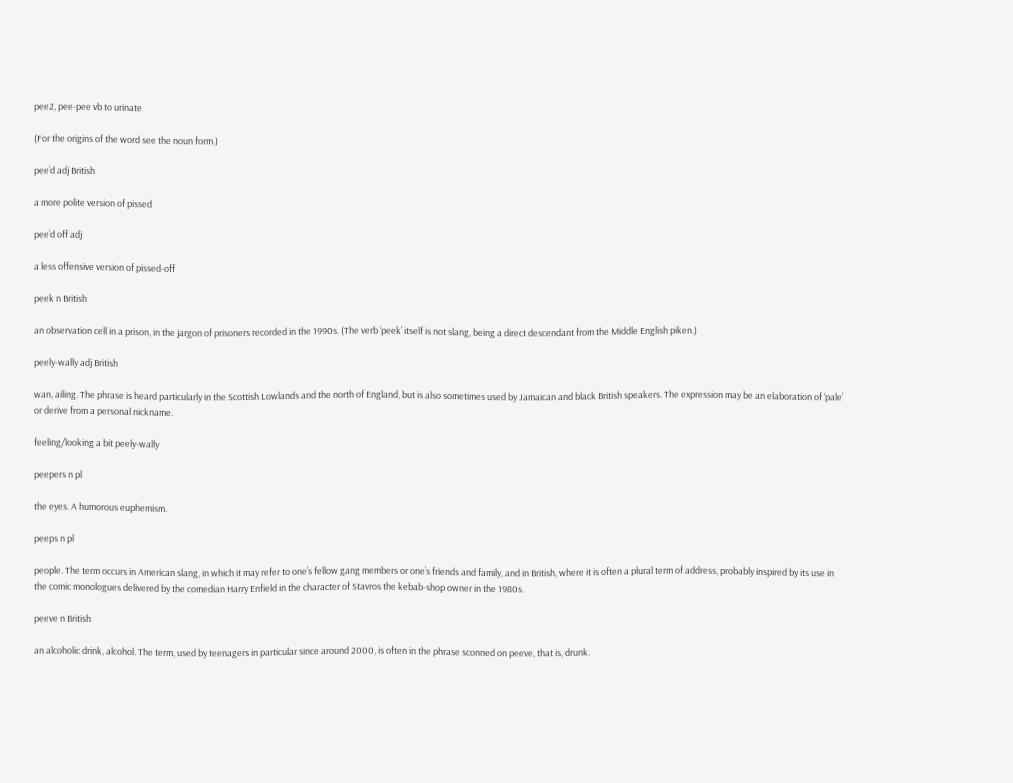pee2, pee-pee vb to urinate

(For the origins of the word see the noun form.)

pee’d adj British

a more polite version of pissed

pee’d off adj

a less offensive version of pissed-off

peek n British

an observation cell in a prison, in the jargon of prisoners recorded in the 1990s. (The verb ‘peek’ itself is not slang, being a direct descendant from the Middle English piken.)

peely-wally adj British

wan, ailing. The phrase is heard particularly in the Scottish Lowlands and the north of England, but is also sometimes used by Jamaican and black British speakers. The expression may be an elaboration of ‘pale’ or derive from a personal nickname.

feeling/looking a bit peely-wally

peepers n pl

the eyes. A humorous euphemism.

peeps n pl

people. The term occurs in American slang, in which it may refer to one’s fellow gang members or one’s friends and family, and in British, where it is often a plural term of address, probably inspired by its use in the comic monologues delivered by the comedian Harry Enfield in the character of Stavros the kebab-shop owner in the 1980s.

peeve n British

an alcoholic drink, alcohol. The term, used by teenagers in particular since around 2000, is often in the phrase sconned on peeve, that is, drunk.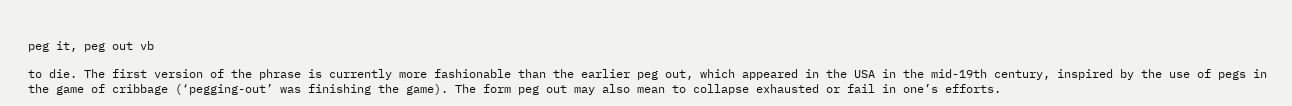peg it, peg out vb

to die. The first version of the phrase is currently more fashionable than the earlier peg out, which appeared in the USA in the mid-19th century, inspired by the use of pegs in the game of cribbage (‘pegging-out’ was finishing the game). The form peg out may also mean to collapse exhausted or fail in one’s efforts.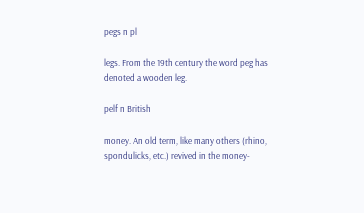pegs n pl

legs. From the 19th century the word peg has denoted a wooden leg.

pelf n British

money. An old term, like many others (rhino, spondulicks, etc.) revived in the money-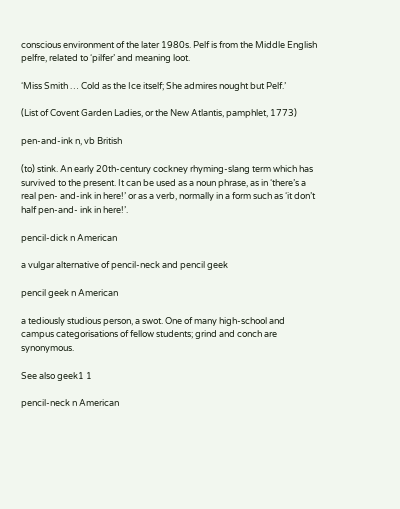conscious environment of the later 1980s. Pelf is from the Middle English pelfre, related to ‘pilfer’ and meaning loot.

‘Miss Smith … Cold as the Ice itself; She admires nought but Pelf.’

(List of Covent Garden Ladies, or the New Atlantis, pamphlet, 1773)

pen-and-ink n, vb British

(to) stink. An early 20th-century cockney rhyming-slang term which has survived to the present. It can be used as a noun phrase, as in ‘there’s a real pen- and-ink in here!’ or as a verb, normally in a form such as ‘it don’t half pen-and- ink in here!’.

pencil-dick n American

a vulgar alternative of pencil-neck and pencil geek

pencil geek n American

a tediously studious person, a swot. One of many high-school and campus categorisations of fellow students; grind and conch are synonymous.

See also geek1 1

pencil-neck n American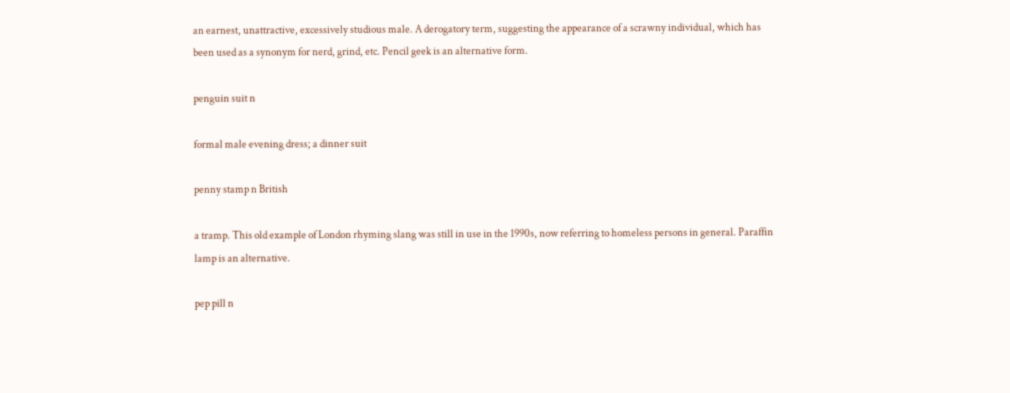an earnest, unattractive, excessively studious male. A derogatory term, suggesting the appearance of a scrawny individual, which has been used as a synonym for nerd, grind, etc. Pencil geek is an alternative form.

penguin suit n

formal male evening dress; a dinner suit

penny stamp n British

a tramp. This old example of London rhyming slang was still in use in the 1990s, now referring to homeless persons in general. Paraffin lamp is an alternative.

pep pill n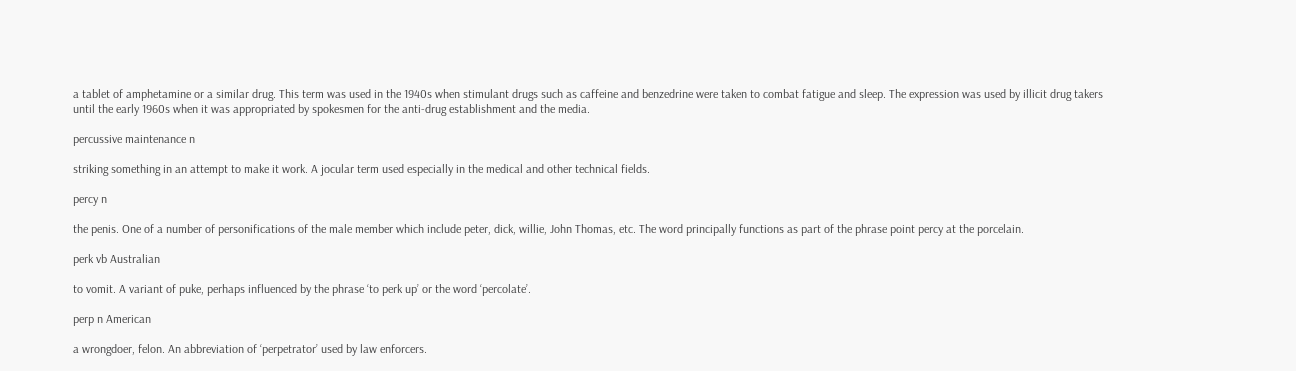a tablet of amphetamine or a similar drug. This term was used in the 1940s when stimulant drugs such as caffeine and benzedrine were taken to combat fatigue and sleep. The expression was used by illicit drug takers until the early 1960s when it was appropriated by spokesmen for the anti-drug establishment and the media.

percussive maintenance n

striking something in an attempt to make it work. A jocular term used especially in the medical and other technical fields.

percy n

the penis. One of a number of personifications of the male member which include peter, dick, willie, John Thomas, etc. The word principally functions as part of the phrase point percy at the porcelain.

perk vb Australian

to vomit. A variant of puke, perhaps influenced by the phrase ‘to perk up’ or the word ‘percolate’.

perp n American

a wrongdoer, felon. An abbreviation of ‘perpetrator’ used by law enforcers.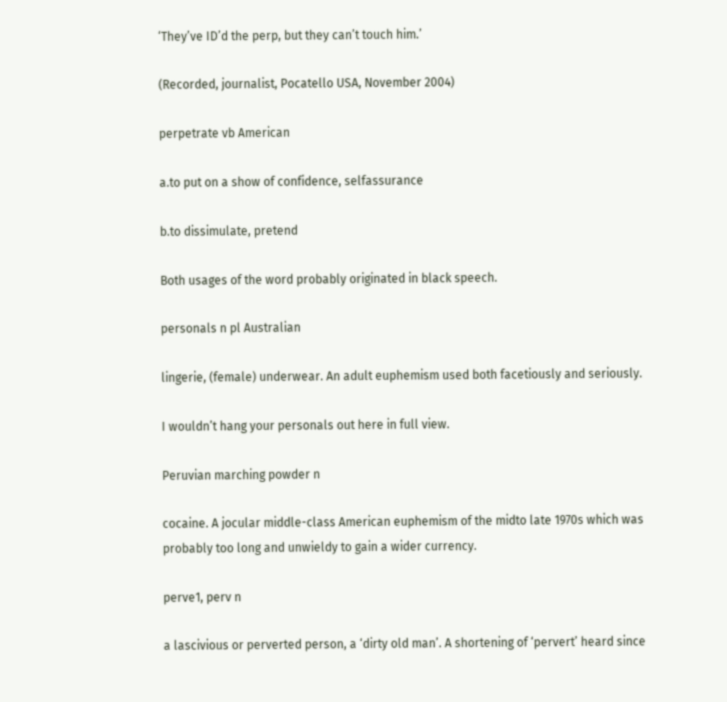‘They’ve ID’d the perp, but they can’t touch him.’

(Recorded, journalist, Pocatello USA, November 2004)

perpetrate vb American

a.to put on a show of confidence, selfassurance

b.to dissimulate, pretend

Both usages of the word probably originated in black speech.

personals n pl Australian

lingerie, (female) underwear. An adult euphemism used both facetiously and seriously.

I wouldn’t hang your personals out here in full view.

Peruvian marching powder n

cocaine. A jocular middle-class American euphemism of the midto late 1970s which was probably too long and unwieldy to gain a wider currency.

perve1, perv n

a lascivious or perverted person, a ‘dirty old man’. A shortening of ‘pervert’ heard since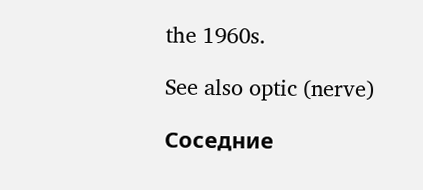the 1960s.

See also optic (nerve)

Соседние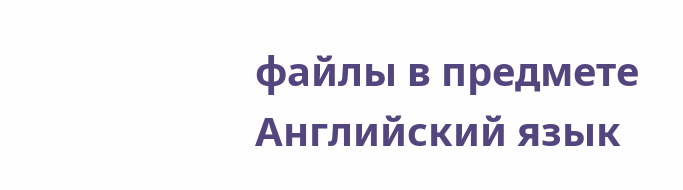файлы в предмете Английский язык